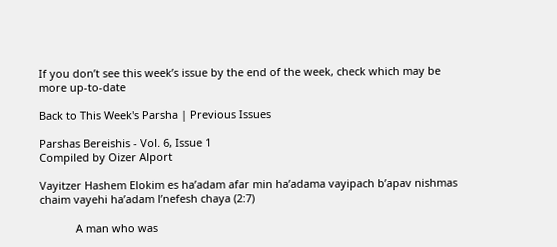If you don’t see this week’s issue by the end of the week, check which may be more up-to-date

Back to This Week's Parsha | Previous Issues

Parshas Bereishis - Vol. 6, Issue 1
Compiled by Oizer Alport

Vayitzer Hashem Elokim es ha’adam afar min ha’adama vayipach b’apav nishmas chaim vayehi ha’adam l’nefesh chaya (2:7)

            A man who was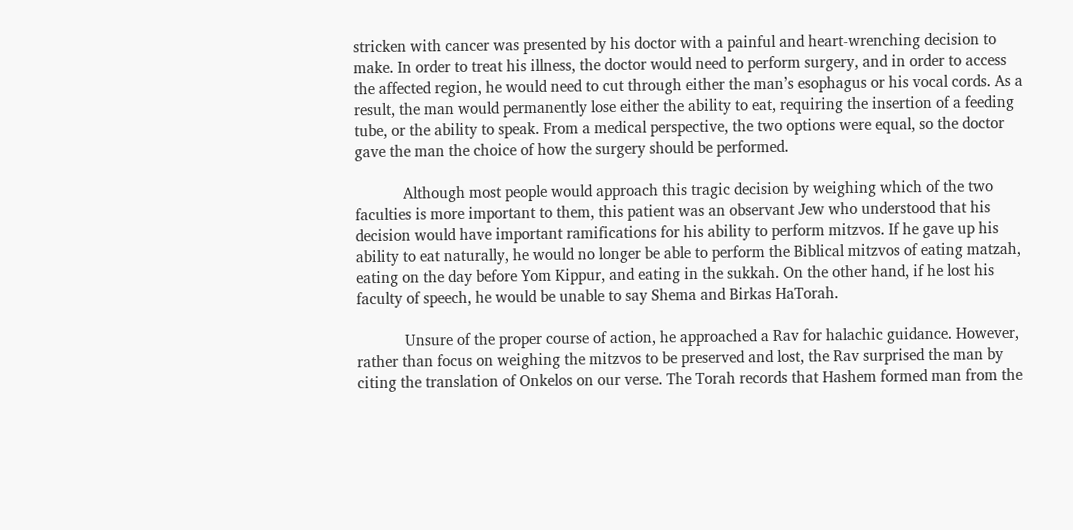stricken with cancer was presented by his doctor with a painful and heart-wrenching decision to make. In order to treat his illness, the doctor would need to perform surgery, and in order to access the affected region, he would need to cut through either the man’s esophagus or his vocal cords. As a result, the man would permanently lose either the ability to eat, requiring the insertion of a feeding tube, or the ability to speak. From a medical perspective, the two options were equal, so the doctor gave the man the choice of how the surgery should be performed.

            Although most people would approach this tragic decision by weighing which of the two faculties is more important to them, this patient was an observant Jew who understood that his decision would have important ramifications for his ability to perform mitzvos. If he gave up his ability to eat naturally, he would no longer be able to perform the Biblical mitzvos of eating matzah, eating on the day before Yom Kippur, and eating in the sukkah. On the other hand, if he lost his faculty of speech, he would be unable to say Shema and Birkas HaTorah.

            Unsure of the proper course of action, he approached a Rav for halachic guidance. However, rather than focus on weighing the mitzvos to be preserved and lost, the Rav surprised the man by citing the translation of Onkelos on our verse. The Torah records that Hashem formed man from the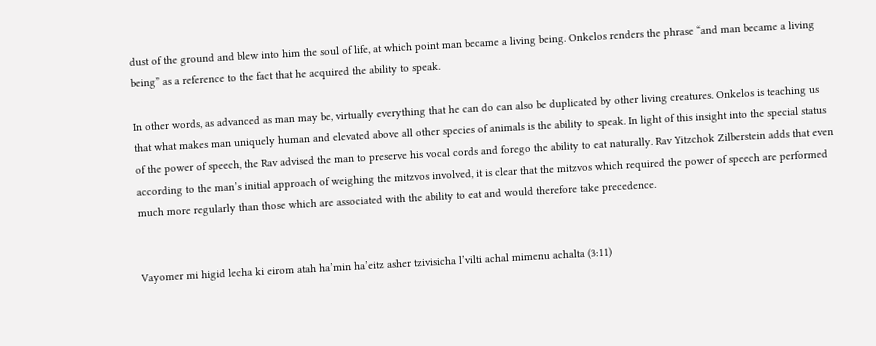dust of the ground and blew into him the soul of life, at which point man became a living being. Onkelos renders the phrase “and man became a living being” as a reference to the fact that he acquired the ability to speak.

In other words, as advanced as man may be, virtually everything that he can do can also be duplicated by other living creatures. Onkelos is teaching us that what makes man uniquely human and elevated above all other species of animals is the ability to speak. In light of this insight into the special status of the power of speech, the Rav advised the man to preserve his vocal cords and forego the ability to eat naturally. Rav Yitzchok Zilberstein adds that even according to the man’s initial approach of weighing the mitzvos involved, it is clear that the mitzvos which required the power of speech are performed much more regularly than those which are associated with the ability to eat and would therefore take precedence.


Vayomer mi higid lecha ki eirom atah ha’min ha’eitz asher tzivisicha l’vilti achal mimenu achalta (3:11)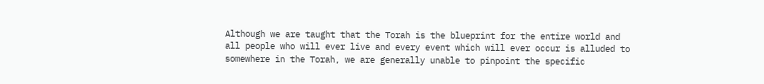Although we are taught that the Torah is the blueprint for the entire world and all people who will ever live and every event which will ever occur is alluded to somewhere in the Torah, we are generally unable to pinpoint the specific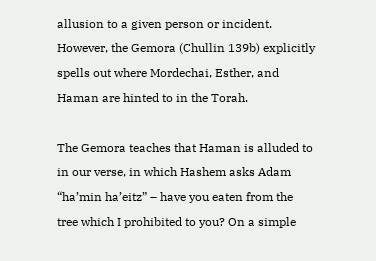allusion to a given person or incident. However, the Gemora (Chullin 139b) explicitly spells out where Mordechai, Esther, and Haman are hinted to in the Torah.

The Gemora teaches that Haman is alluded to in our verse, in which Hashem asks Adam “ha’min ha’eitz” – have you eaten from the tree which I prohibited to you? On a simple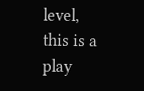level, this is a play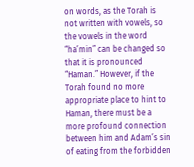on words, as the Torah is not written with vowels, so the vowels in the word “ha’min” can be changed so that it is pronounced “Haman.” However, if the Torah found no more appropriate place to hint to Haman, there must be a more profound connection between him and Adam’s sin of eating from the forbidden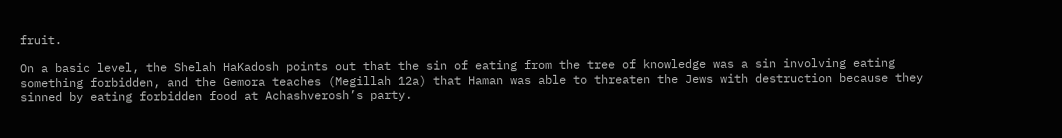fruit.

On a basic level, the Shelah HaKadosh points out that the sin of eating from the tree of knowledge was a sin involving eating something forbidden, and the Gemora teaches (Megillah 12a) that Haman was able to threaten the Jews with destruction because they sinned by eating forbidden food at Achashverosh’s party.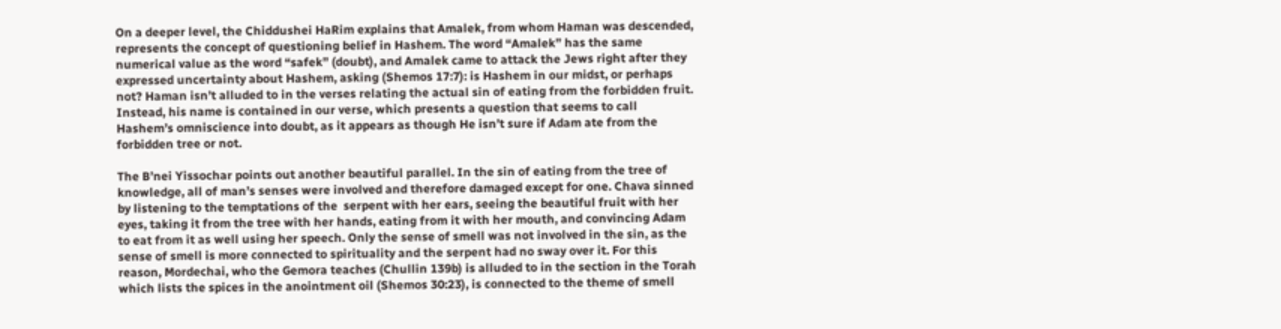On a deeper level, the Chiddushei HaRim explains that Amalek, from whom Haman was descended, represents the concept of questioning belief in Hashem. The word “Amalek” has the same numerical value as the word “safek” (doubt), and Amalek came to attack the Jews right after they expressed uncertainty about Hashem, asking (Shemos 17:7): is Hashem in our midst, or perhaps not? Haman isn’t alluded to in the verses relating the actual sin of eating from the forbidden fruit. Instead, his name is contained in our verse, which presents a question that seems to call Hashem’s omniscience into doubt, as it appears as though He isn’t sure if Adam ate from the forbidden tree or not.

The B’nei Yissochar points out another beautiful parallel. In the sin of eating from the tree of knowledge, all of man’s senses were involved and therefore damaged except for one. Chava sinned by listening to the temptations of the  serpent with her ears, seeing the beautiful fruit with her eyes, taking it from the tree with her hands, eating from it with her mouth, and convincing Adam to eat from it as well using her speech. Only the sense of smell was not involved in the sin, as the sense of smell is more connected to spirituality and the serpent had no sway over it. For this reason, Mordechai, who the Gemora teaches (Chullin 139b) is alluded to in the section in the Torah which lists the spices in the anointment oil (Shemos 30:23), is connected to the theme of smell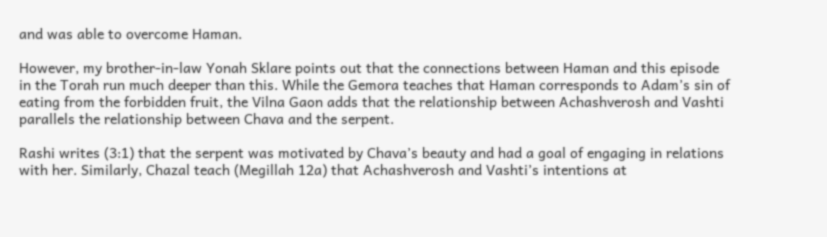and was able to overcome Haman.

However, my brother-in-law Yonah Sklare points out that the connections between Haman and this episode in the Torah run much deeper than this. While the Gemora teaches that Haman corresponds to Adam’s sin of eating from the forbidden fruit, the Vilna Gaon adds that the relationship between Achashverosh and Vashti parallels the relationship between Chava and the serpent.

Rashi writes (3:1) that the serpent was motivated by Chava’s beauty and had a goal of engaging in relations with her. Similarly, Chazal teach (Megillah 12a) that Achashverosh and Vashti’s intentions at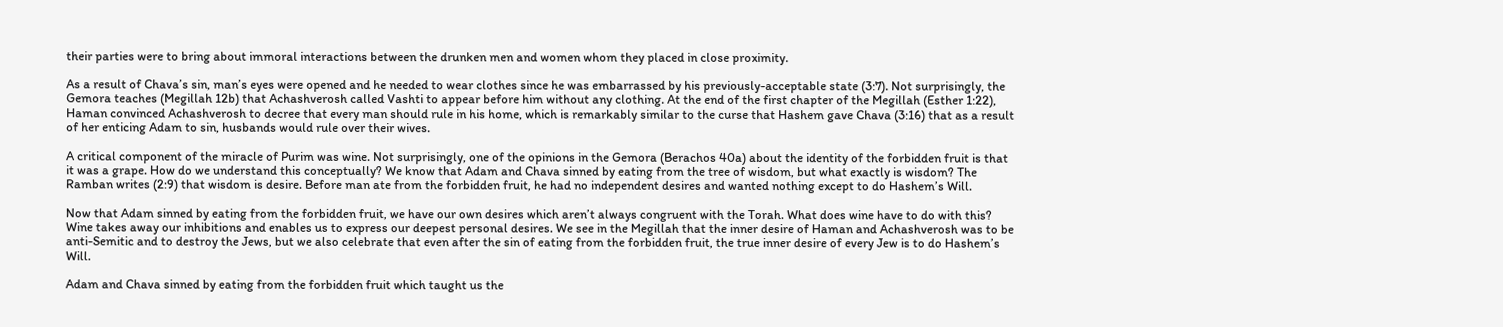their parties were to bring about immoral interactions between the drunken men and women whom they placed in close proximity.

As a result of Chava’s sin, man’s eyes were opened and he needed to wear clothes since he was embarrassed by his previously-acceptable state (3:7). Not surprisingly, the Gemora teaches (Megillah 12b) that Achashverosh called Vashti to appear before him without any clothing. At the end of the first chapter of the Megillah (Esther 1:22), Haman convinced Achashverosh to decree that every man should rule in his home, which is remarkably similar to the curse that Hashem gave Chava (3:16) that as a result of her enticing Adam to sin, husbands would rule over their wives.

A critical component of the miracle of Purim was wine. Not surprisingly, one of the opinions in the Gemora (Berachos 40a) about the identity of the forbidden fruit is that it was a grape. How do we understand this conceptually? We know that Adam and Chava sinned by eating from the tree of wisdom, but what exactly is wisdom? The Ramban writes (2:9) that wisdom is desire. Before man ate from the forbidden fruit, he had no independent desires and wanted nothing except to do Hashem’s Will.

Now that Adam sinned by eating from the forbidden fruit, we have our own desires which aren’t always congruent with the Torah. What does wine have to do with this? Wine takes away our inhibitions and enables us to express our deepest personal desires. We see in the Megillah that the inner desire of Haman and Achashverosh was to be anti-Semitic and to destroy the Jews, but we also celebrate that even after the sin of eating from the forbidden fruit, the true inner desire of every Jew is to do Hashem’s Will.

Adam and Chava sinned by eating from the forbidden fruit which taught us the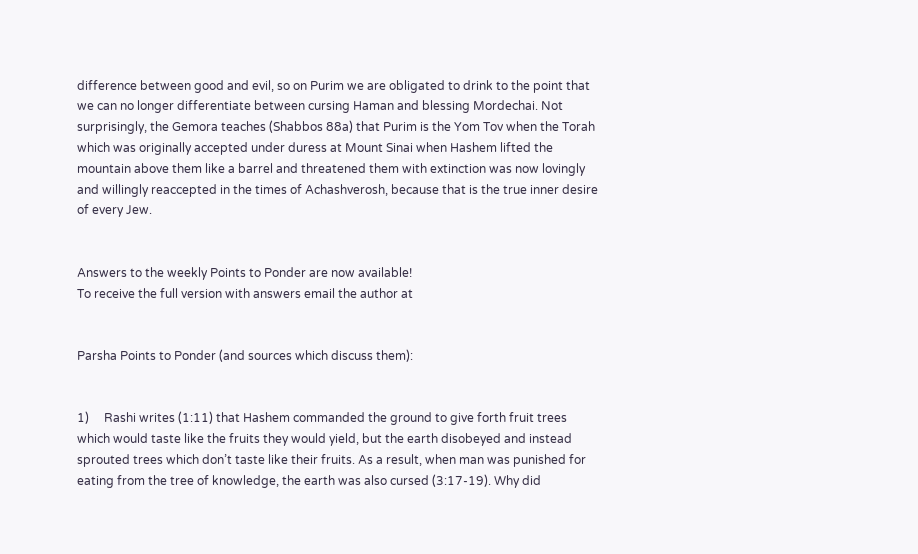difference between good and evil, so on Purim we are obligated to drink to the point that we can no longer differentiate between cursing Haman and blessing Mordechai. Not surprisingly, the Gemora teaches (Shabbos 88a) that Purim is the Yom Tov when the Torah which was originally accepted under duress at Mount Sinai when Hashem lifted the mountain above them like a barrel and threatened them with extinction was now lovingly and willingly reaccepted in the times of Achashverosh, because that is the true inner desire of every Jew.


Answers to the weekly Points to Ponder are now available!
To receive the full version with answers email the author at


Parsha Points to Ponder (and sources which discuss them):


1)     Rashi writes (1:11) that Hashem commanded the ground to give forth fruit trees which would taste like the fruits they would yield, but the earth disobeyed and instead sprouted trees which don’t taste like their fruits. As a result, when man was punished for eating from the tree of knowledge, the earth was also cursed (3:17-19). Why did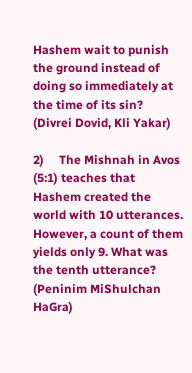Hashem wait to punish the ground instead of doing so immediately at the time of its sin? (Divrei Dovid, Kli Yakar)

2)     The Mishnah in Avos (5:1) teaches that Hashem created the world with 10 utterances. However, a count of them yields only 9. What was the tenth utterance? (Peninim MiShulchan HaGra)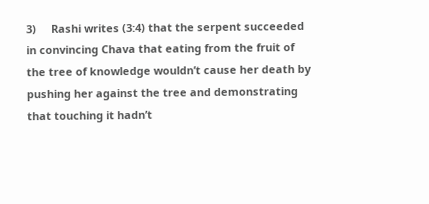3)     Rashi writes (3:4) that the serpent succeeded in convincing Chava that eating from the fruit of the tree of knowledge wouldn’t cause her death by pushing her against the tree and demonstrating that touching it hadn’t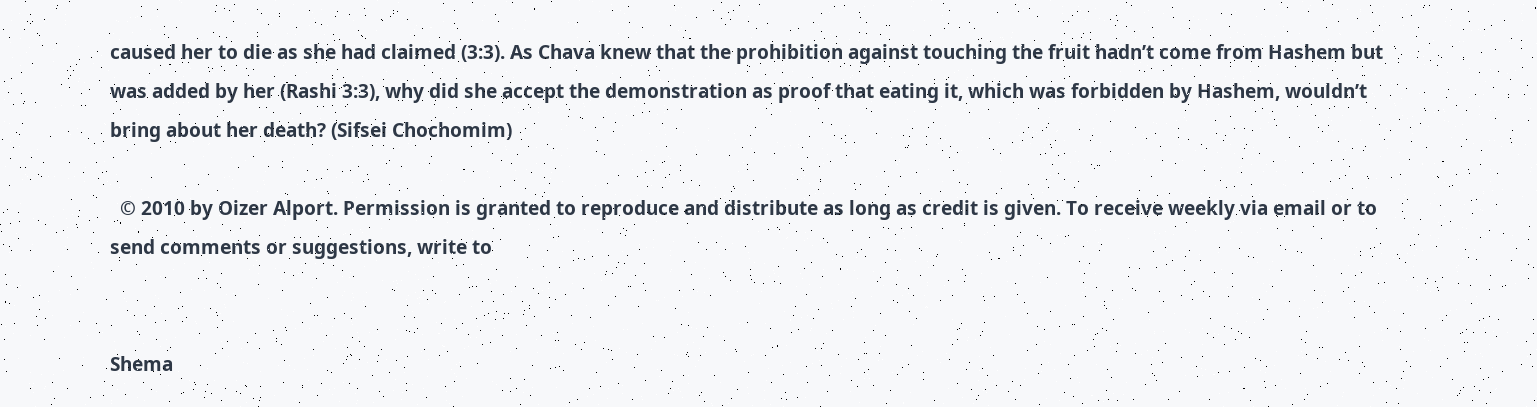caused her to die as she had claimed (3:3). As Chava knew that the prohibition against touching the fruit hadn’t come from Hashem but was added by her (Rashi 3:3), why did she accept the demonstration as proof that eating it, which was forbidden by Hashem, wouldn’t bring about her death? (Sifsei Chochomim)

  © 2010 by Oizer Alport. Permission is granted to reproduce and distribute as long as credit is given. To receive weekly via email or to send comments or suggestions, write to


Shema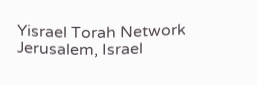Yisrael Torah Network
Jerusalem, Israel